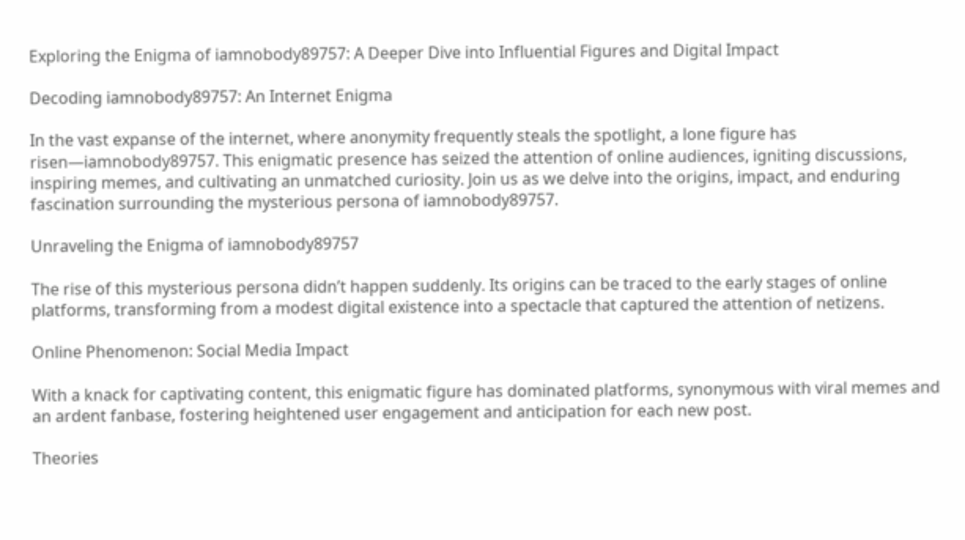Exploring the Enigma of iamnobody89757: A Deeper Dive into Influential Figures and Digital Impact

Decoding iamnobody89757: An Internet Enigma

In the vast expanse of the internet, where anonymity frequently steals the spotlight, a lone figure has risen—iamnobody89757. This enigmatic presence has seized the attention of online audiences, igniting discussions, inspiring memes, and cultivating an unmatched curiosity. Join us as we delve into the origins, impact, and enduring fascination surrounding the mysterious persona of iamnobody89757.

Unraveling the Enigma of iamnobody89757

The rise of this mysterious persona didn’t happen suddenly. Its origins can be traced to the early stages of online platforms, transforming from a modest digital existence into a spectacle that captured the attention of netizens.

Online Phenomenon: Social Media Impact

With a knack for captivating content, this enigmatic figure has dominated platforms, synonymous with viral memes and an ardent fanbase, fostering heightened user engagement and anticipation for each new post.

Theories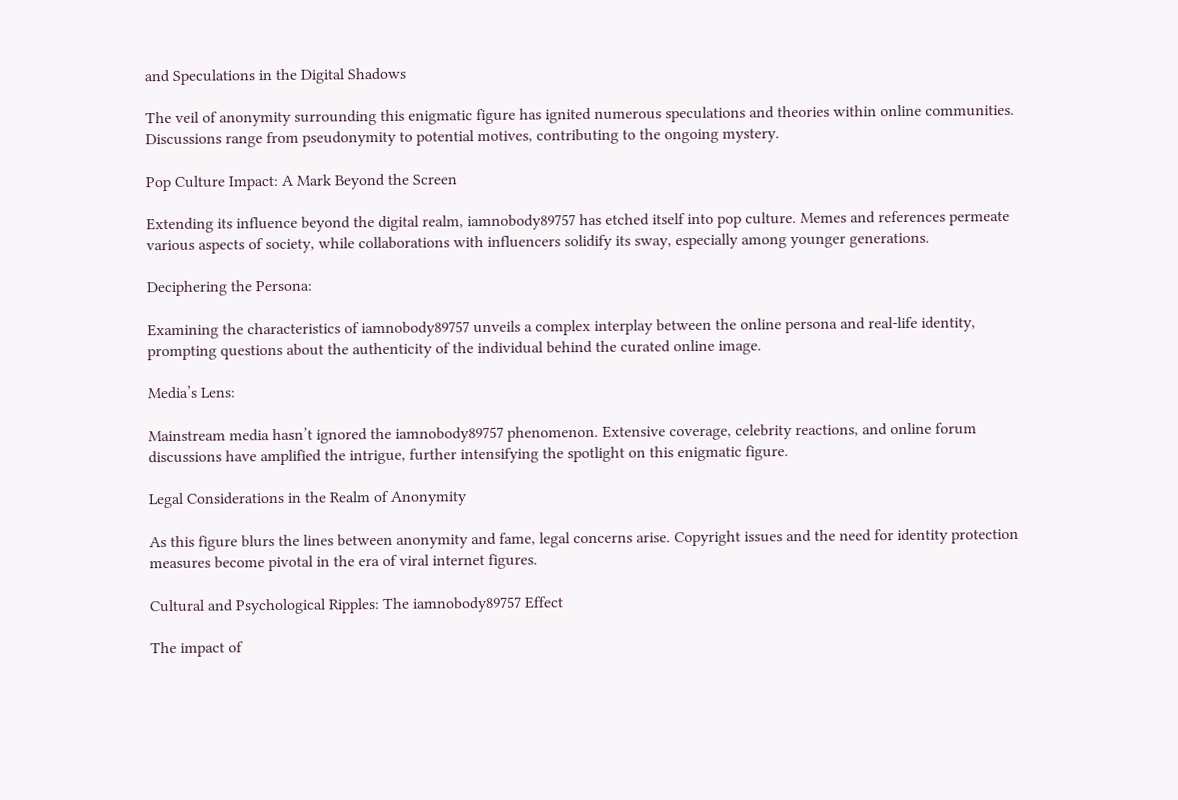and Speculations in the Digital Shadows

The veil of anonymity surrounding this enigmatic figure has ignited numerous speculations and theories within online communities. Discussions range from pseudonymity to potential motives, contributing to the ongoing mystery.

Pop Culture Impact: A Mark Beyond the Screen

Extending its influence beyond the digital realm, iamnobody89757 has etched itself into pop culture. Memes and references permeate various aspects of society, while collaborations with influencers solidify its sway, especially among younger generations.

Deciphering the Persona:

Examining the characteristics of iamnobody89757 unveils a complex interplay between the online persona and real-life identity, prompting questions about the authenticity of the individual behind the curated online image.

Media’s Lens:

Mainstream media hasn’t ignored the iamnobody89757 phenomenon. Extensive coverage, celebrity reactions, and online forum discussions have amplified the intrigue, further intensifying the spotlight on this enigmatic figure.

Legal Considerations in the Realm of Anonymity

As this figure blurs the lines between anonymity and fame, legal concerns arise. Copyright issues and the need for identity protection measures become pivotal in the era of viral internet figures.

Cultural and Psychological Ripples: The iamnobody89757 Effect

The impact of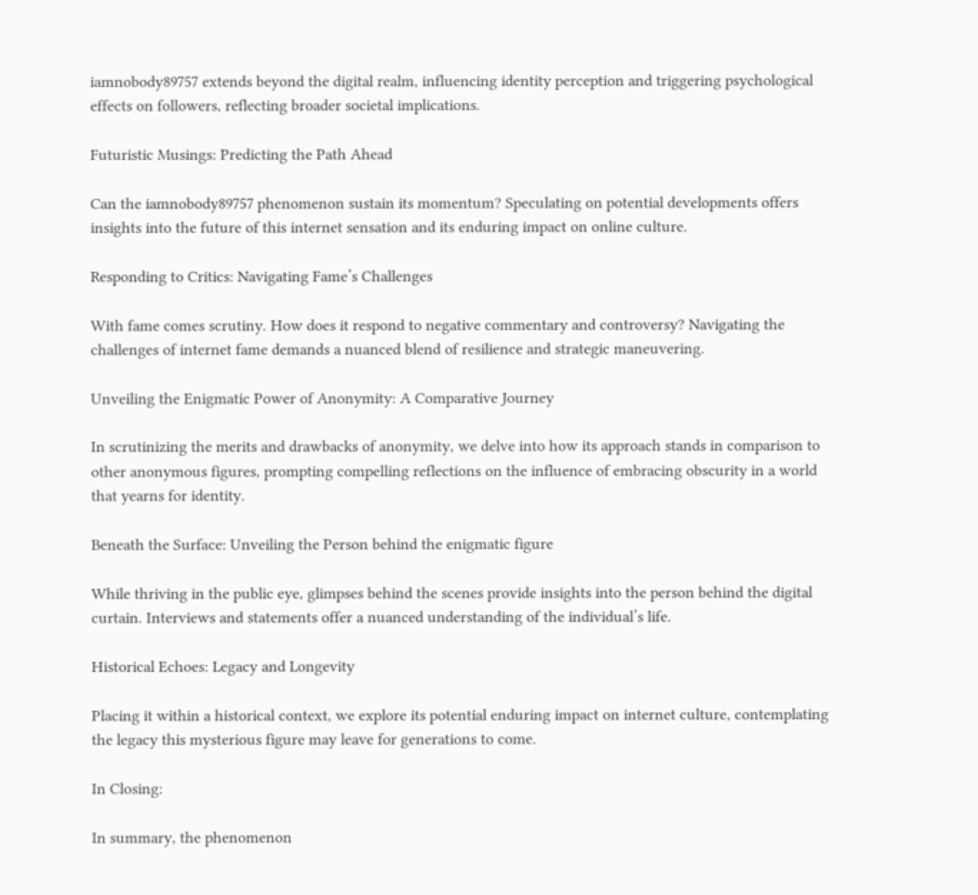iamnobody89757 extends beyond the digital realm, influencing identity perception and triggering psychological effects on followers, reflecting broader societal implications.

Futuristic Musings: Predicting the Path Ahead

Can the iamnobody89757 phenomenon sustain its momentum? Speculating on potential developments offers insights into the future of this internet sensation and its enduring impact on online culture.

Responding to Critics: Navigating Fame’s Challenges

With fame comes scrutiny. How does it respond to negative commentary and controversy? Navigating the challenges of internet fame demands a nuanced blend of resilience and strategic maneuvering.

Unveiling the Enigmatic Power of Anonymity: A Comparative Journey

In scrutinizing the merits and drawbacks of anonymity, we delve into how its approach stands in comparison to other anonymous figures, prompting compelling reflections on the influence of embracing obscurity in a world that yearns for identity.

Beneath the Surface: Unveiling the Person behind the enigmatic figure

While thriving in the public eye, glimpses behind the scenes provide insights into the person behind the digital curtain. Interviews and statements offer a nuanced understanding of the individual’s life.

Historical Echoes: Legacy and Longevity

Placing it within a historical context, we explore its potential enduring impact on internet culture, contemplating the legacy this mysterious figure may leave for generations to come.

In Closing:

In summary, the phenomenon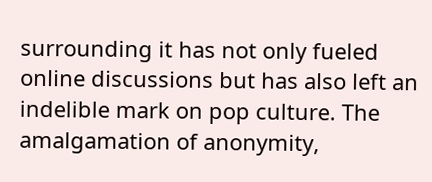surrounding it has not only fueled online discussions but has also left an indelible mark on pop culture. The amalgamation of anonymity,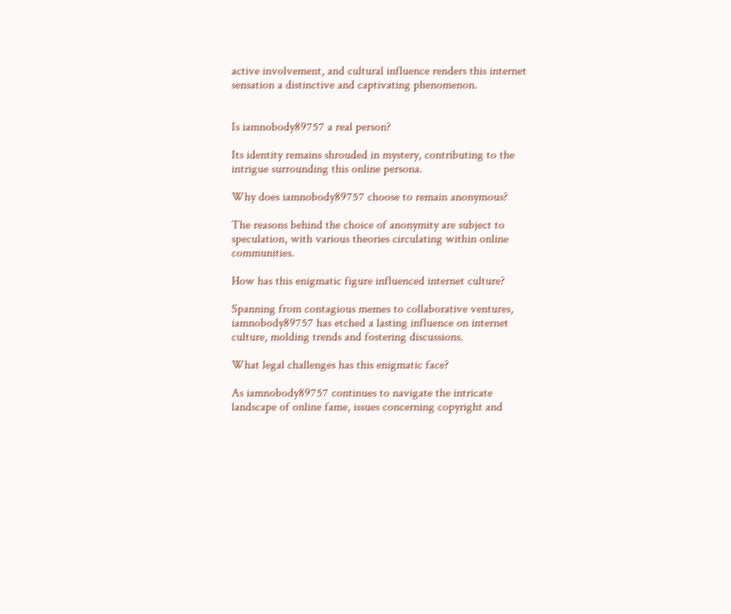active involvement, and cultural influence renders this internet sensation a distinctive and captivating phenomenon.


Is iamnobody89757 a real person?

Its identity remains shrouded in mystery, contributing to the intrigue surrounding this online persona.

Why does iamnobody89757 choose to remain anonymous?

The reasons behind the choice of anonymity are subject to speculation, with various theories circulating within online communities.

How has this enigmatic figure influenced internet culture?

Spanning from contagious memes to collaborative ventures, iamnobody89757 has etched a lasting influence on internet culture, molding trends and fostering discussions.

What legal challenges has this enigmatic face?

As iamnobody89757 continues to navigate the intricate landscape of online fame, issues concerning copyright and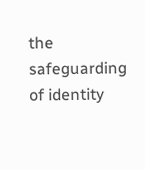the safeguarding of identity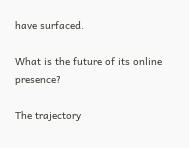have surfaced.

What is the future of its online presence?

The trajectory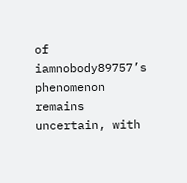of iamnobody89757’s phenomenon remains uncertain, with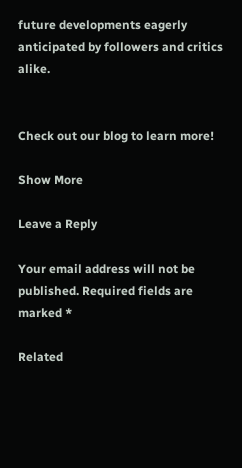future developments eagerly anticipated by followers and critics alike.


Check out our blog to learn more!

Show More

Leave a Reply

Your email address will not be published. Required fields are marked *

Related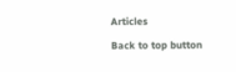Articles

Back to top button